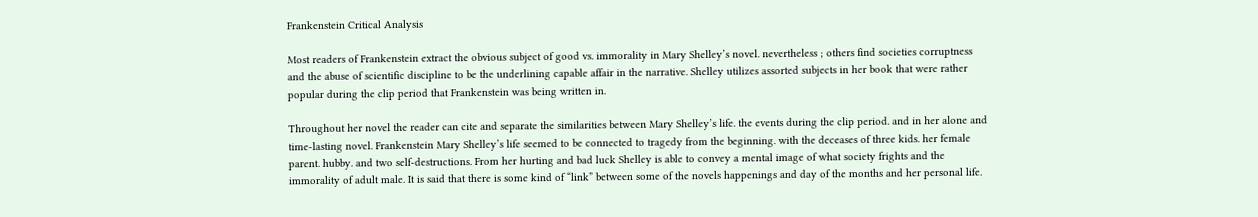Frankenstein Critical Analysis

Most readers of Frankenstein extract the obvious subject of good vs. immorality in Mary Shelley’s novel. nevertheless ; others find societies corruptness and the abuse of scientific discipline to be the underlining capable affair in the narrative. Shelley utilizes assorted subjects in her book that were rather popular during the clip period that Frankenstein was being written in.

Throughout her novel the reader can cite and separate the similarities between Mary Shelley’s life. the events during the clip period. and in her alone and time-lasting novel. Frankenstein Mary Shelley’s life seemed to be connected to tragedy from the beginning. with the deceases of three kids. her female parent. hubby. and two self-destructions. From her hurting and bad luck Shelley is able to convey a mental image of what society frights and the immorality of adult male. It is said that there is some kind of “link” between some of the novels happenings and day of the months and her personal life.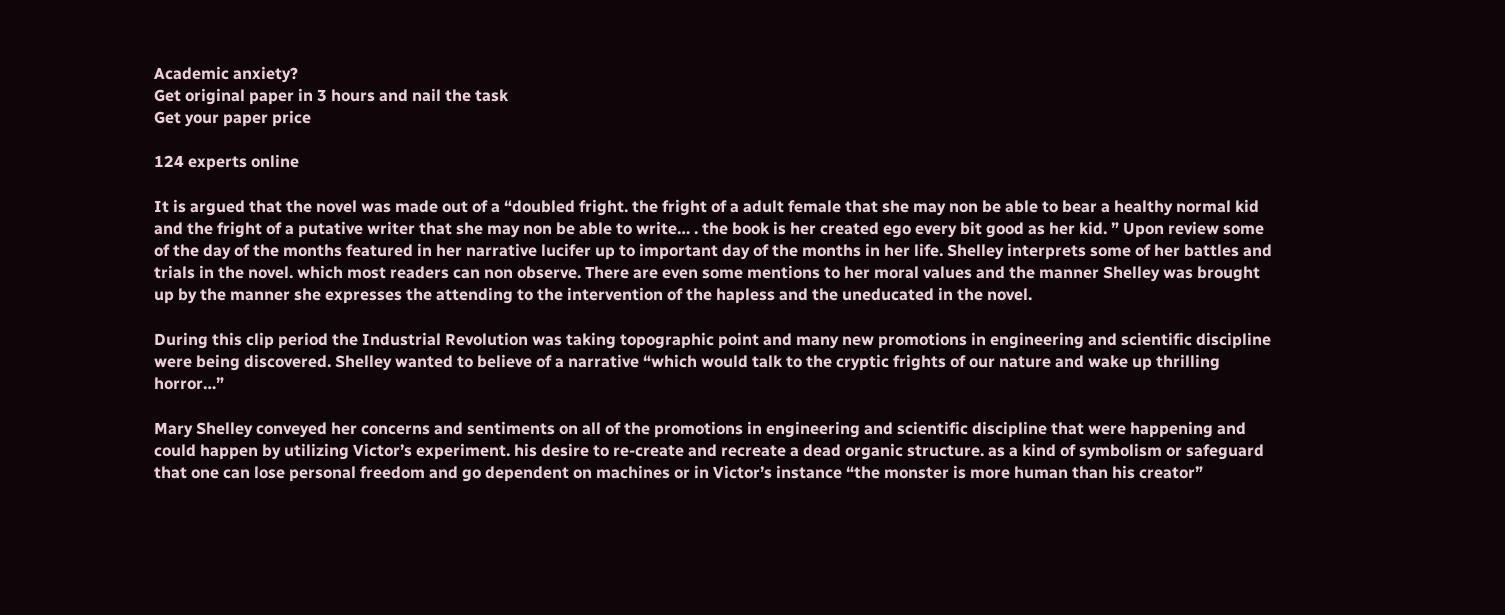Academic anxiety?
Get original paper in 3 hours and nail the task
Get your paper price

124 experts online

It is argued that the novel was made out of a “doubled fright. the fright of a adult female that she may non be able to bear a healthy normal kid and the fright of a putative writer that she may non be able to write… . the book is her created ego every bit good as her kid. ” Upon review some of the day of the months featured in her narrative lucifer up to important day of the months in her life. Shelley interprets some of her battles and trials in the novel. which most readers can non observe. There are even some mentions to her moral values and the manner Shelley was brought up by the manner she expresses the attending to the intervention of the hapless and the uneducated in the novel.

During this clip period the Industrial Revolution was taking topographic point and many new promotions in engineering and scientific discipline were being discovered. Shelley wanted to believe of a narrative “which would talk to the cryptic frights of our nature and wake up thrilling horror…”

Mary Shelley conveyed her concerns and sentiments on all of the promotions in engineering and scientific discipline that were happening and could happen by utilizing Victor’s experiment. his desire to re-create and recreate a dead organic structure. as a kind of symbolism or safeguard that one can lose personal freedom and go dependent on machines or in Victor’s instance “the monster is more human than his creator”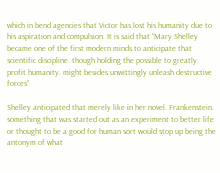which in bend agencies that Victor has lost his humanity due to his aspiration and compulsion. It is said that “Mary Shelley became one of the first modern minds to anticipate that scientific discipline. though holding the possible to greatly profit humanity. might besides unwittingly unleash destructive forces”

Shelley anticipated that merely like in her novel. Frankenstein. something that was started out as an experiment to better life or thought to be a good for human sort would stop up being the antonym of what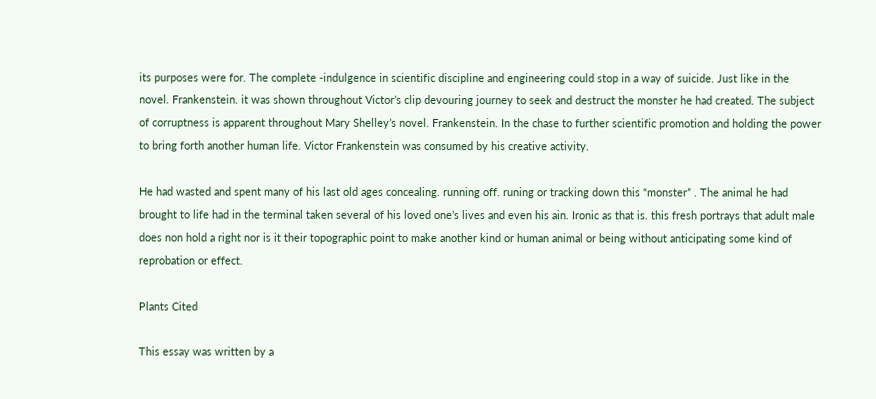its purposes were for. The complete -indulgence in scientific discipline and engineering could stop in a way of suicide. Just like in the novel. Frankenstein. it was shown throughout Victor’s clip devouring journey to seek and destruct the monster he had created. The subject of corruptness is apparent throughout Mary Shelley’s novel. Frankenstein. In the chase to further scientific promotion and holding the power to bring forth another human life. Victor Frankenstein was consumed by his creative activity.

He had wasted and spent many of his last old ages concealing. running off. runing or tracking down this “monster” . The animal he had brought to life had in the terminal taken several of his loved one’s lives and even his ain. Ironic as that is. this fresh portrays that adult male does non hold a right nor is it their topographic point to make another kind or human animal or being without anticipating some kind of reprobation or effect.

Plants Cited

This essay was written by a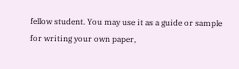fellow student. You may use it as a guide or sample for writing your own paper,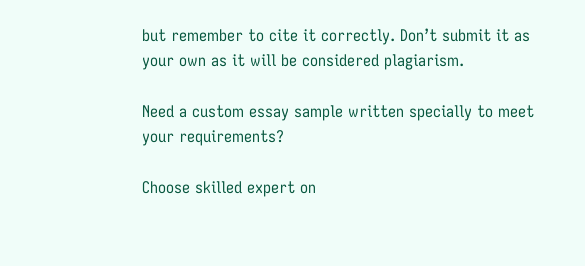but remember to cite it correctly. Don’t submit it as your own as it will be considered plagiarism.

Need a custom essay sample written specially to meet your requirements?

Choose skilled expert on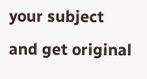your subject and get original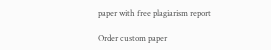paper with free plagiarism report

Order custom paper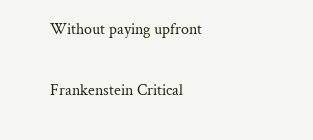Without paying upfront

Frankenstein Critical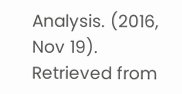Analysis. (2016, Nov 19). Retrieved from